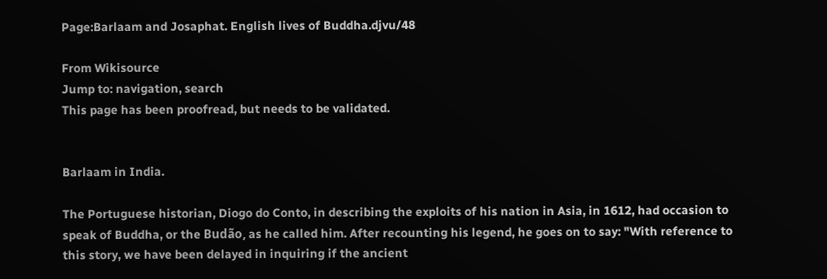Page:Barlaam and Josaphat. English lives of Buddha.djvu/48

From Wikisource
Jump to: navigation, search
This page has been proofread, but needs to be validated.


Barlaam in India.

The Portuguese historian, Diogo do Conto, in describing the exploits of his nation in Asia, in 1612, had occasion to speak of Buddha, or the Budão, as he called him. After recounting his legend, he goes on to say: "With reference to this story, we have been delayed in inquiring if the ancient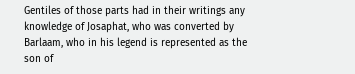Gentiles of those parts had in their writings any knowledge of Josaphat, who was converted by Barlaam, who in his legend is represented as the son of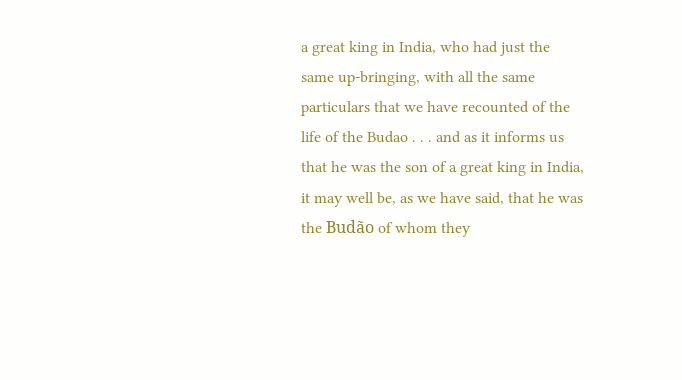a great king in India, who had just the same up-bringing, with all the same particulars that we have recounted of the life of the Budao . . . and as it informs us that he was the son of a great king in India, it may well be, as we have said, that he was the Budão of whom they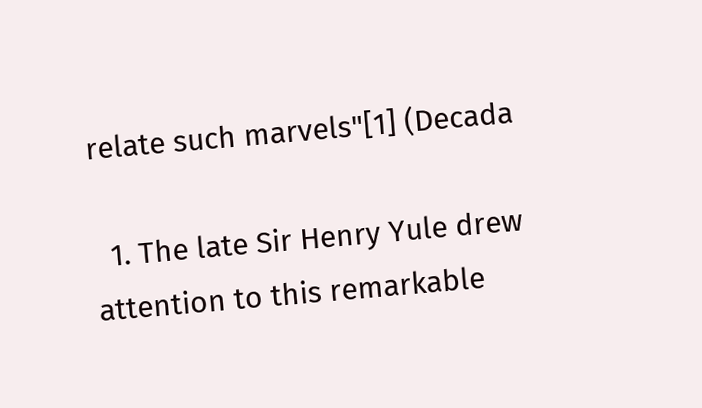relate such marvels"[1] (Decada

  1. The late Sir Henry Yule drew attention to this remarkable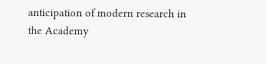anticipation of modern research in the Academy